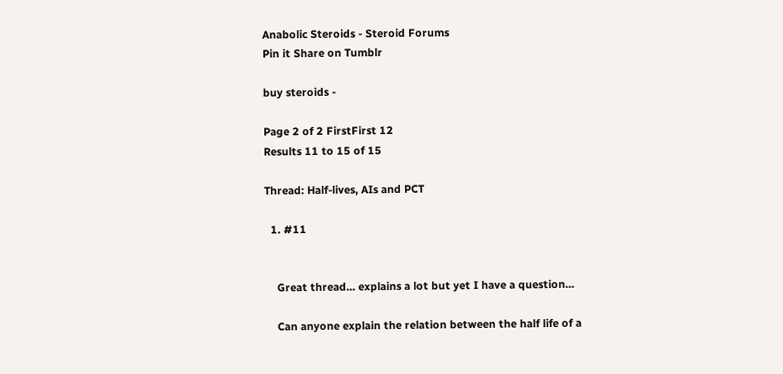Anabolic Steroids - Steroid Forums
Pin it Share on Tumblr

buy steroids -

Page 2 of 2 FirstFirst 12
Results 11 to 15 of 15

Thread: Half-lives, AIs and PCT

  1. #11


    Great thread... explains a lot but yet I have a question...

    Can anyone explain the relation between the half life of a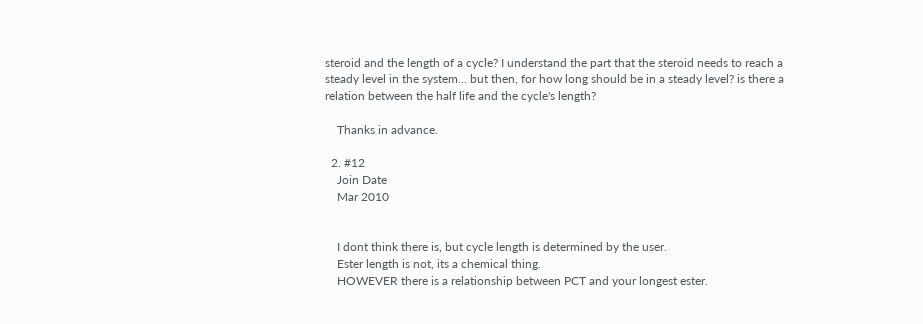steroid and the length of a cycle? I understand the part that the steroid needs to reach a steady level in the system... but then, for how long should be in a steady level? is there a relation between the half life and the cycle's length?

    Thanks in advance.

  2. #12
    Join Date
    Mar 2010


    I dont think there is, but cycle length is determined by the user.
    Ester length is not, its a chemical thing.
    HOWEVER there is a relationship between PCT and your longest ester.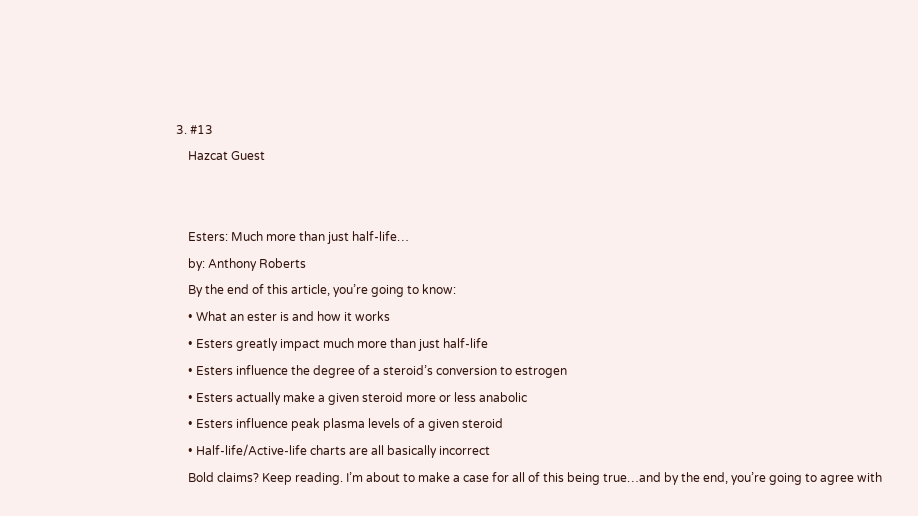3. #13
    Hazcat Guest


    Esters: Much more than just half-life…
    by: Anthony Roberts
    By the end of this article, you’re going to know:
    • What an ester is and how it works
    • Esters greatly impact much more than just half-life
    • Esters influence the degree of a steroid’s conversion to estrogen
    • Esters actually make a given steroid more or less anabolic
    • Esters influence peak plasma levels of a given steroid
    • Half-life/Active-life charts are all basically incorrect
    Bold claims? Keep reading. I’m about to make a case for all of this being true…and by the end, you’re going to agree with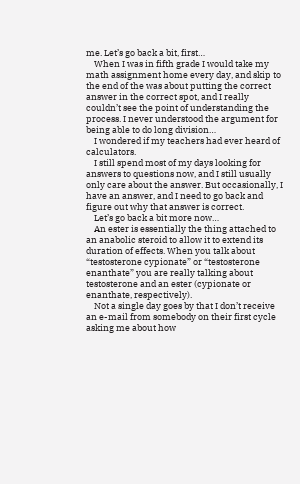me. Let’s go back a bit, first…
    When I was in fifth grade I would take my math assignment home every day, and skip to the end of the was about putting the correct answer in the correct spot, and I really couldn’t see the point of understanding the process. I never understood the argument for being able to do long division…
    I wondered if my teachers had ever heard of calculators.
    I still spend most of my days looking for answers to questions now, and I still usually only care about the answer. But occasionally, I have an answer, and I need to go back and figure out why that answer is correct.
    Let’s go back a bit more now…
    An ester is essentially the thing attached to an anabolic steroid to allow it to extend its duration of effects. When you talk about “testosterone cypionate” or “testosterone enanthate” you are really talking about testosterone and an ester (cypionate or enanthate, respectively).
    Not a single day goes by that I don’t receive an e-mail from somebody on their first cycle asking me about how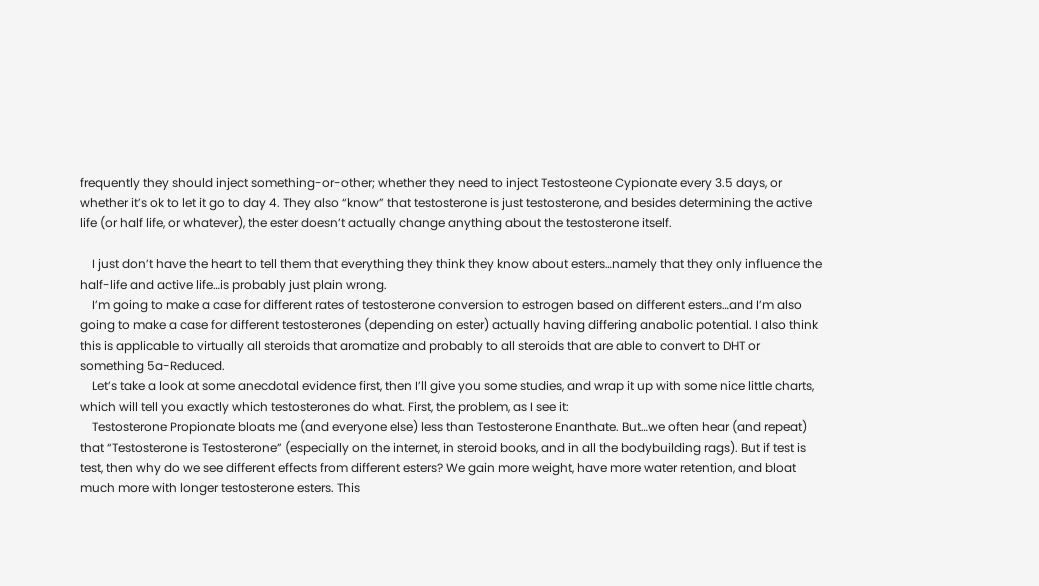frequently they should inject something-or-other; whether they need to inject Testosteone Cypionate every 3.5 days, or whether it’s ok to let it go to day 4. They also “know” that testosterone is just testosterone, and besides determining the active life (or half life, or whatever), the ester doesn’t actually change anything about the testosterone itself.

    I just don’t have the heart to tell them that everything they think they know about esters…namely that they only influence the half-life and active life…is probably just plain wrong.
    I’m going to make a case for different rates of testosterone conversion to estrogen based on different esters…and I’m also going to make a case for different testosterones (depending on ester) actually having differing anabolic potential. I also think this is applicable to virtually all steroids that aromatize and probably to all steroids that are able to convert to DHT or something 5a-Reduced.
    Let’s take a look at some anecdotal evidence first, then I’ll give you some studies, and wrap it up with some nice little charts, which will tell you exactly which testosterones do what. First, the problem, as I see it:
    Testosterone Propionate bloats me (and everyone else) less than Testosterone Enanthate. But…we often hear (and repeat) that “Testosterone is Testosterone” (especially on the internet, in steroid books, and in all the bodybuilding rags). But if test is test, then why do we see different effects from different esters? We gain more weight, have more water retention, and bloat much more with longer testosterone esters. This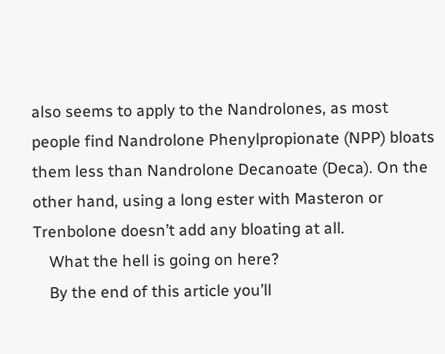also seems to apply to the Nandrolones, as most people find Nandrolone Phenylpropionate (NPP) bloats them less than Nandrolone Decanoate (Deca). On the other hand, using a long ester with Masteron or Trenbolone doesn’t add any bloating at all.
    What the hell is going on here?
    By the end of this article you’ll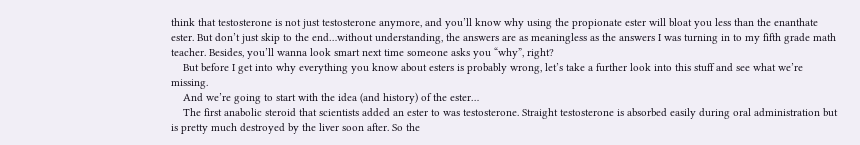think that testosterone is not just testosterone anymore, and you’ll know why using the propionate ester will bloat you less than the enanthate ester. But don’t just skip to the end…without understanding, the answers are as meaningless as the answers I was turning in to my fifth grade math teacher. Besides, you’ll wanna look smart next time someone asks you “why”, right?
    But before I get into why everything you know about esters is probably wrong, let’s take a further look into this stuff and see what we’re missing.
    And we’re going to start with the idea (and history) of the ester…
    The first anabolic steroid that scientists added an ester to was testosterone. Straight testosterone is absorbed easily during oral administration but is pretty much destroyed by the liver soon after. So the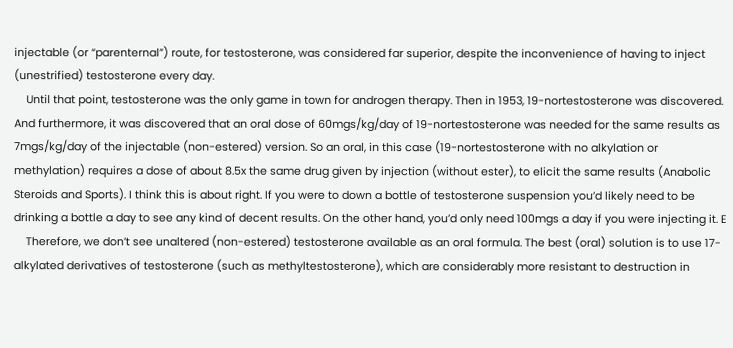injectable (or “parenternal”) route, for testosterone, was considered far superior, despite the inconvenience of having to inject (unestrified) testosterone every day.
    Until that point, testosterone was the only game in town for androgen therapy. Then in 1953, 19-nortestosterone was discovered. And furthermore, it was discovered that an oral dose of 60mgs/kg/day of 19-nortestosterone was needed for the same results as 7mgs/kg/day of the injectable (non-estered) version. So an oral, in this case (19-nortestosterone with no alkylation or methylation) requires a dose of about 8.5x the same drug given by injection (without ester), to elicit the same results (Anabolic Steroids and Sports). I think this is about right. If you were to down a bottle of testosterone suspension you’d likely need to be drinking a bottle a day to see any kind of decent results. On the other hand, you’d only need 100mgs a day if you were injecting it. E
    Therefore, we don’t see unaltered (non-estered) testosterone available as an oral formula. The best (oral) solution is to use 17- alkylated derivatives of testosterone (such as methyltestosterone), which are considerably more resistant to destruction in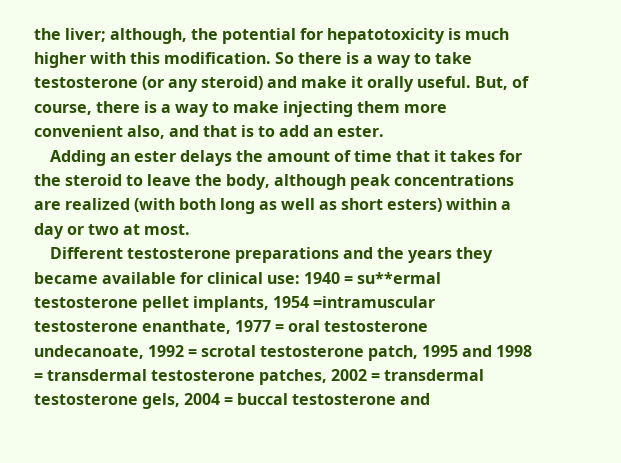the liver; although, the potential for hepatotoxicity is much higher with this modification. So there is a way to take testosterone (or any steroid) and make it orally useful. But, of course, there is a way to make injecting them more convenient also, and that is to add an ester.
    Adding an ester delays the amount of time that it takes for the steroid to leave the body, although peak concentrations are realized (with both long as well as short esters) within a day or two at most.
    Different testosterone preparations and the years they became available for clinical use: 1940 = su**ermal testosterone pellet implants, 1954 =intramuscular testosterone enanthate, 1977 = oral testosterone undecanoate, 1992 = scrotal testosterone patch, 1995 and 1998 = transdermal testosterone patches, 2002 = transdermal testosterone gels, 2004 = buccal testosterone and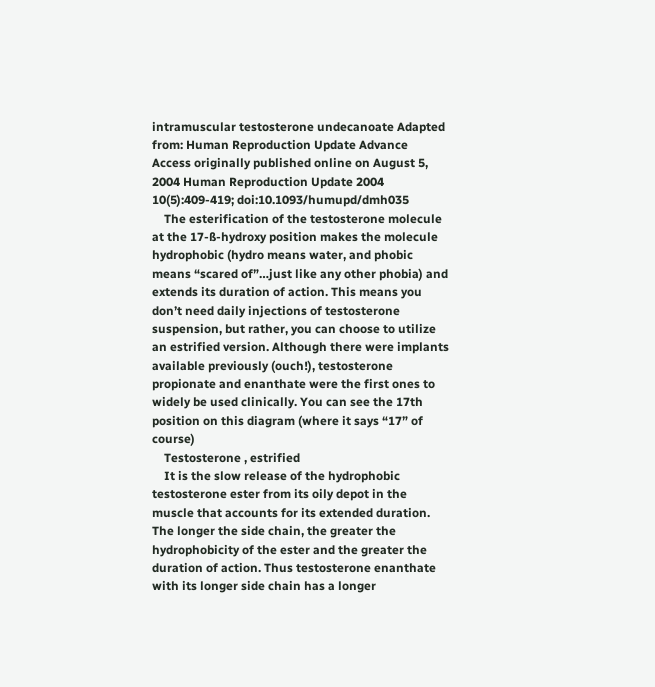intramuscular testosterone undecanoate Adapted from: Human Reproduction Update Advance Access originally published online on August 5, 2004 Human Reproduction Update 2004 10(5):409-419; doi:10.1093/humupd/dmh035
    The esterification of the testosterone molecule at the 17-ß-hydroxy position makes the molecule hydrophobic (hydro means water, and phobic means “scared of”…just like any other phobia) and extends its duration of action. This means you don’t need daily injections of testosterone suspension, but rather, you can choose to utilize an estrified version. Although there were implants available previously (ouch!), testosterone propionate and enanthate were the first ones to widely be used clinically. You can see the 17th position on this diagram (where it says “17” of course)
    Testosterone , estrified
    It is the slow release of the hydrophobic testosterone ester from its oily depot in the muscle that accounts for its extended duration. The longer the side chain, the greater the hydrophobicity of the ester and the greater the duration of action. Thus testosterone enanthate with its longer side chain has a longer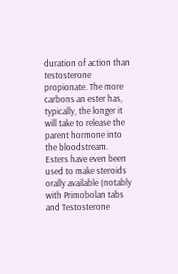duration of action than testosterone propionate. The more carbons an ester has, typically, the longer it will take to release the parent hormone into the bloodstream. Esters have even been used to make steroids orally available (notably with Primobolan tabs and Testosterone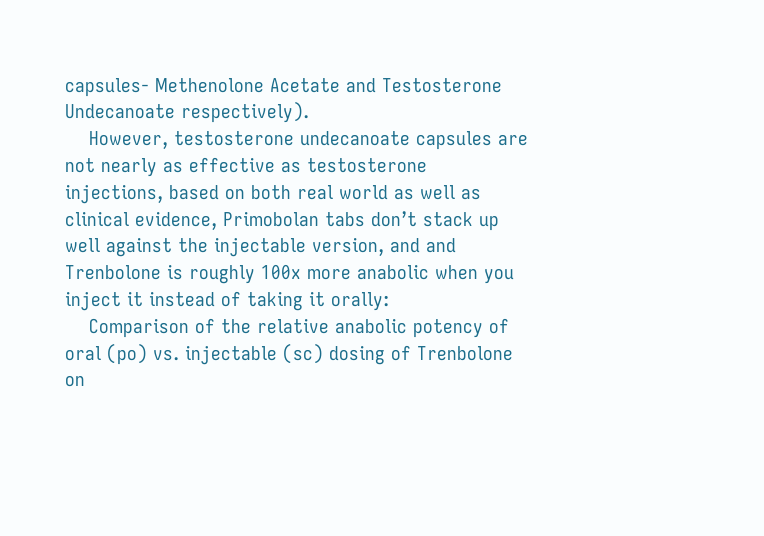capsules- Methenolone Acetate and Testosterone Undecanoate respectively).
    However, testosterone undecanoate capsules are not nearly as effective as testosterone injections, based on both real world as well as clinical evidence, Primobolan tabs don’t stack up well against the injectable version, and and Trenbolone is roughly 100x more anabolic when you inject it instead of taking it orally:
    Comparison of the relative anabolic potency of oral (po) vs. injectable (sc) dosing of Trenbolone on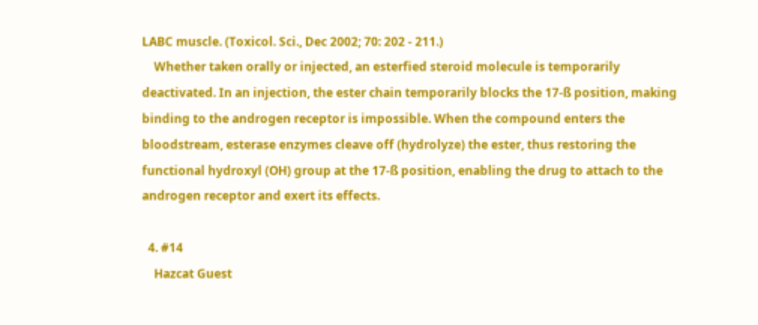LABC muscle. (Toxicol. Sci., Dec 2002; 70: 202 - 211.)
    Whether taken orally or injected, an esterfied steroid molecule is temporarily deactivated. In an injection, the ester chain temporarily blocks the 17-ß position, making binding to the androgen receptor is impossible. When the compound enters the bloodstream, esterase enzymes cleave off (hydrolyze) the ester, thus restoring the functional hydroxyl (OH) group at the 17-ß position, enabling the drug to attach to the androgen receptor and exert its effects.

  4. #14
    Hazcat Guest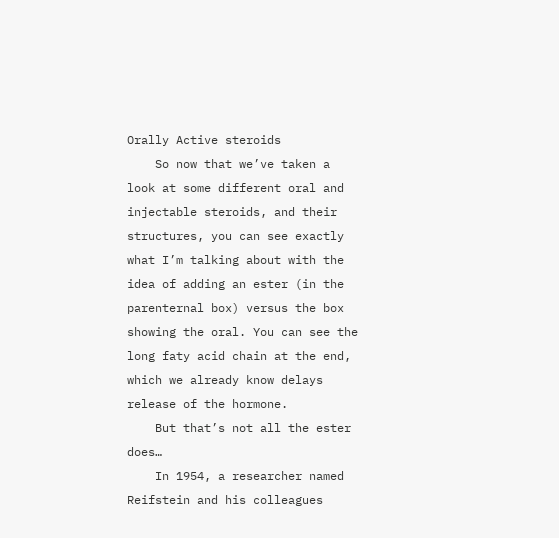Orally Active steroids
    So now that we’ve taken a look at some different oral and injectable steroids, and their structures, you can see exactly what I’m talking about with the idea of adding an ester (in the parenternal box) versus the box showing the oral. You can see the long faty acid chain at the end, which we already know delays release of the hormone.
    But that’s not all the ester does…
    In 1954, a researcher named Reifstein and his colleagues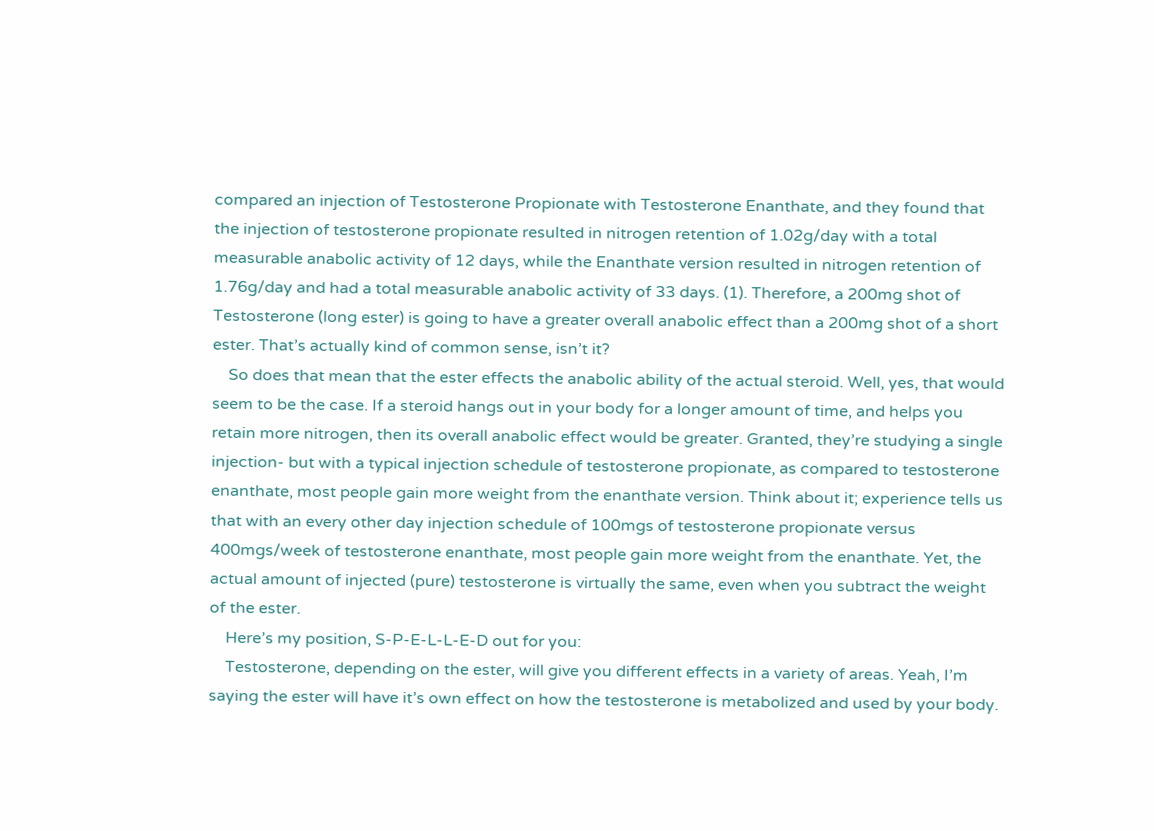compared an injection of Testosterone Propionate with Testosterone Enanthate, and they found that the injection of testosterone propionate resulted in nitrogen retention of 1.02g/day with a total measurable anabolic activity of 12 days, while the Enanthate version resulted in nitrogen retention of 1.76g/day and had a total measurable anabolic activity of 33 days. (1). Therefore, a 200mg shot of Testosterone (long ester) is going to have a greater overall anabolic effect than a 200mg shot of a short ester. That’s actually kind of common sense, isn’t it?
    So does that mean that the ester effects the anabolic ability of the actual steroid. Well, yes, that would seem to be the case. If a steroid hangs out in your body for a longer amount of time, and helps you retain more nitrogen, then its overall anabolic effect would be greater. Granted, they’re studying a single injection- but with a typical injection schedule of testosterone propionate, as compared to testosterone enanthate, most people gain more weight from the enanthate version. Think about it; experience tells us that with an every other day injection schedule of 100mgs of testosterone propionate versus 400mgs/week of testosterone enanthate, most people gain more weight from the enanthate. Yet, the actual amount of injected (pure) testosterone is virtually the same, even when you subtract the weight of the ester.
    Here’s my position, S-P-E-L-L-E-D out for you:
    Testosterone, depending on the ester, will give you different effects in a variety of areas. Yeah, I’m saying the ester will have it’s own effect on how the testosterone is metabolized and used by your body.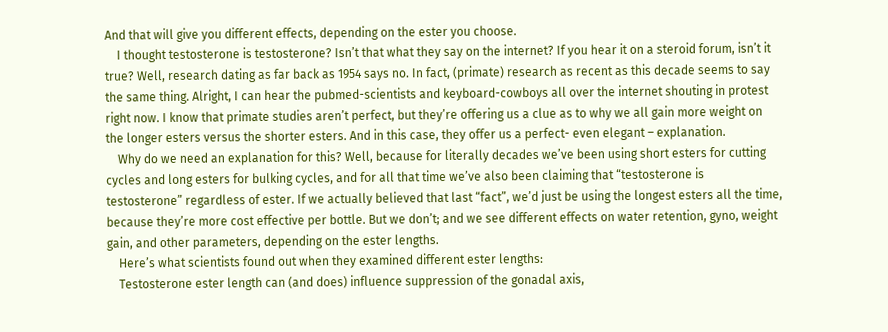And that will give you different effects, depending on the ester you choose.
    I thought testosterone is testosterone? Isn’t that what they say on the internet? If you hear it on a steroid forum, isn’t it true? Well, research dating as far back as 1954 says no. In fact, (primate) research as recent as this decade seems to say the same thing. Alright, I can hear the pubmed-scientists and keyboard-cowboys all over the internet shouting in protest right now. I know that primate studies aren’t perfect, but they’re offering us a clue as to why we all gain more weight on the longer esters versus the shorter esters. And in this case, they offer us a perfect- even elegant – explanation.
    Why do we need an explanation for this? Well, because for literally decades we’ve been using short esters for cutting cycles and long esters for bulking cycles, and for all that time we’ve also been claiming that “testosterone is testosterone” regardless of ester. If we actually believed that last “fact”, we’d just be using the longest esters all the time, because they’re more cost effective per bottle. But we don’t; and we see different effects on water retention, gyno, weight gain, and other parameters, depending on the ester lengths.
    Here’s what scientists found out when they examined different ester lengths:
    Testosterone ester length can (and does) influence suppression of the gonadal axis,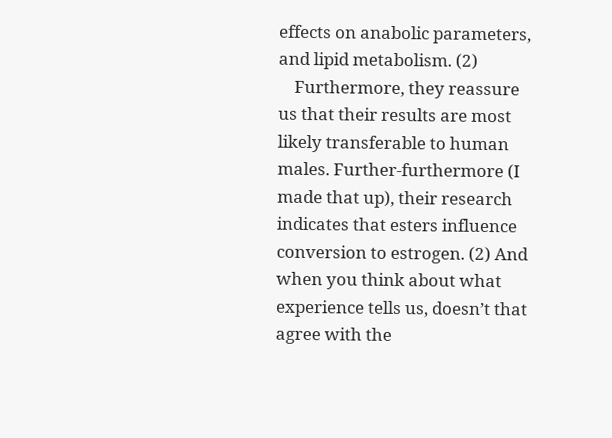effects on anabolic parameters, and lipid metabolism. (2)
    Furthermore, they reassure us that their results are most likely transferable to human males. Further-furthermore (I made that up), their research indicates that esters influence conversion to estrogen. (2) And when you think about what experience tells us, doesn’t that agree with the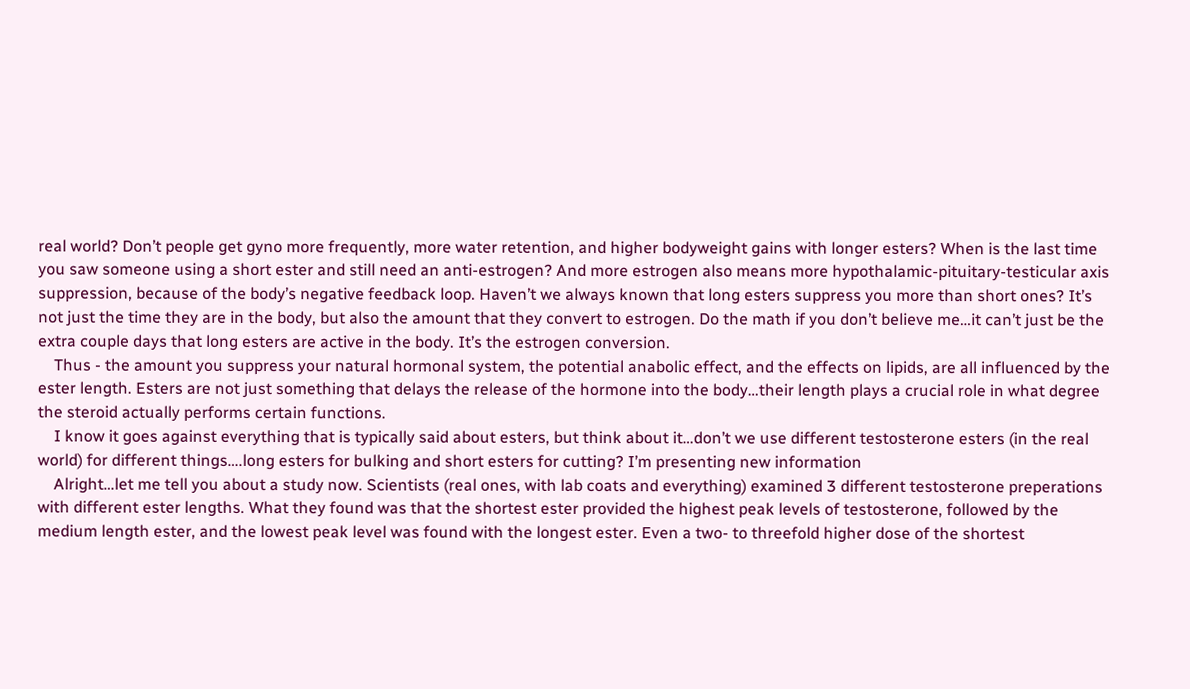real world? Don’t people get gyno more frequently, more water retention, and higher bodyweight gains with longer esters? When is the last time you saw someone using a short ester and still need an anti-estrogen? And more estrogen also means more hypothalamic-pituitary-testicular axis suppression, because of the body’s negative feedback loop. Haven’t we always known that long esters suppress you more than short ones? It’s not just the time they are in the body, but also the amount that they convert to estrogen. Do the math if you don’t believe me…it can’t just be the extra couple days that long esters are active in the body. It’s the estrogen conversion.
    Thus - the amount you suppress your natural hormonal system, the potential anabolic effect, and the effects on lipids, are all influenced by the ester length. Esters are not just something that delays the release of the hormone into the body…their length plays a crucial role in what degree the steroid actually performs certain functions.
    I know it goes against everything that is typically said about esters, but think about it…don’t we use different testosterone esters (in the real world) for different things….long esters for bulking and short esters for cutting? I’m presenting new information
    Alright…let me tell you about a study now. Scientists (real ones, with lab coats and everything) examined 3 different testosterone preperations with different ester lengths. What they found was that the shortest ester provided the highest peak levels of testosterone, followed by the medium length ester, and the lowest peak level was found with the longest ester. Even a two- to threefold higher dose of the shortest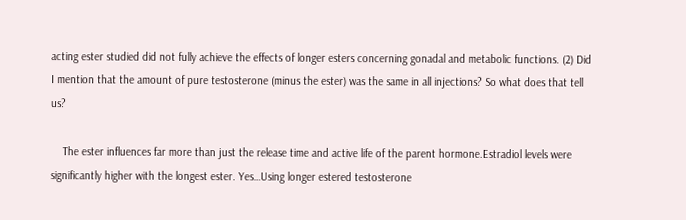acting ester studied did not fully achieve the effects of longer esters concerning gonadal and metabolic functions. (2) Did I mention that the amount of pure testosterone (minus the ester) was the same in all injections? So what does that tell us?

    The ester influences far more than just the release time and active life of the parent hormone.Estradiol levels were significantly higher with the longest ester. Yes…Using longer estered testosterone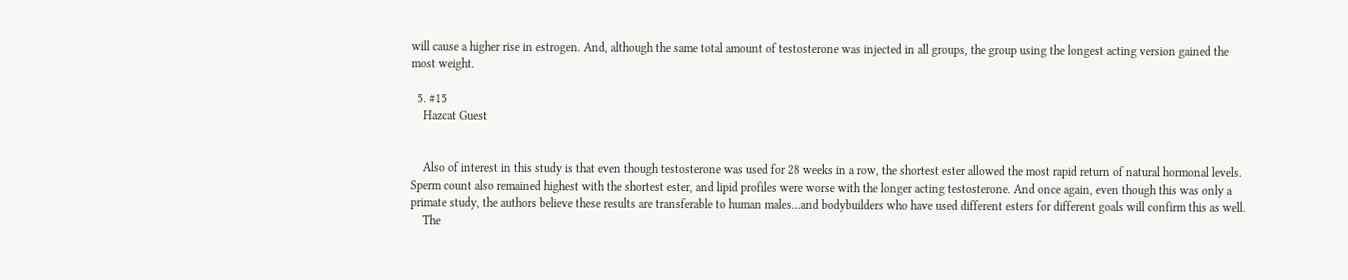will cause a higher rise in estrogen. And, although the same total amount of testosterone was injected in all groups, the group using the longest acting version gained the most weight.

  5. #15
    Hazcat Guest


    Also of interest in this study is that even though testosterone was used for 28 weeks in a row, the shortest ester allowed the most rapid return of natural hormonal levels. Sperm count also remained highest with the shortest ester, and lipid profiles were worse with the longer acting testosterone. And once again, even though this was only a primate study, the authors believe these results are transferable to human males…and bodybuilders who have used different esters for different goals will confirm this as well.
    The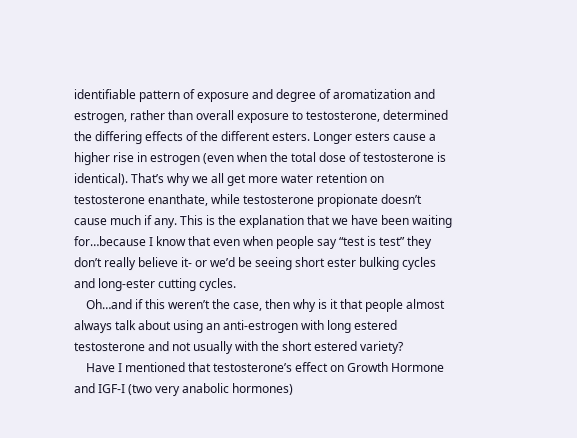identifiable pattern of exposure and degree of aromatization and estrogen, rather than overall exposure to testosterone, determined the differing effects of the different esters. Longer esters cause a higher rise in estrogen (even when the total dose of testosterone is identical). That’s why we all get more water retention on testosterone enanthate, while testosterone propionate doesn’t cause much if any. This is the explanation that we have been waiting for…because I know that even when people say “test is test” they don’t really believe it- or we’d be seeing short ester bulking cycles and long-ester cutting cycles.
    Oh…and if this weren’t the case, then why is it that people almost always talk about using an anti-estrogen with long estered testosterone and not usually with the short estered variety?
    Have I mentioned that testosterone’s effect on Growth Hormone and IGF-I (two very anabolic hormones)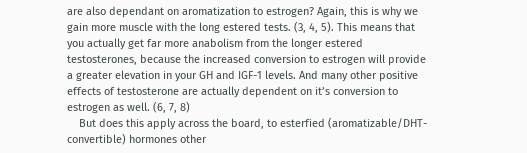are also dependant on aromatization to estrogen? Again, this is why we gain more muscle with the long estered tests. (3, 4, 5). This means that you actually get far more anabolism from the longer estered testosterones, because the increased conversion to estrogen will provide a greater elevation in your GH and IGF-1 levels. And many other positive effects of testosterone are actually dependent on it’s conversion to estrogen as well. (6, 7, 8)
    But does this apply across the board, to esterfied (aromatizable/DHT-convertible) hormones other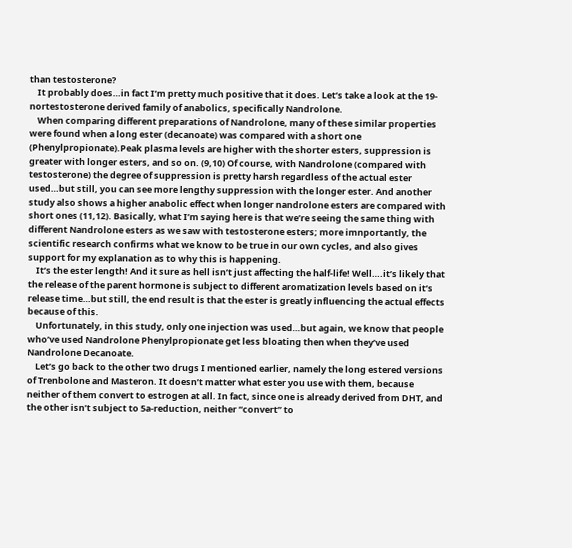than testosterone?
    It probably does…in fact I’m pretty much positive that it does. Let’s take a look at the 19-nortestosterone derived family of anabolics, specifically Nandrolone.
    When comparing different preparations of Nandrolone, many of these similar properties were found when a long ester (decanoate) was compared with a short one (Phenylpropionate).Peak plasma levels are higher with the shorter esters, suppression is greater with longer esters, and so on. (9,10) Of course, with Nandrolone (compared with testosterone) the degree of suppression is pretty harsh regardless of the actual ester used…but still, you can see more lengthy suppression with the longer ester. And another study also shows a higher anabolic effect when longer nandrolone esters are compared with short ones (11,12). Basically, what I’m saying here is that we’re seeing the same thing with different Nandrolone esters as we saw with testosterone esters; more imnportantly, the scientific research confirms what we know to be true in our own cycles, and also gives support for my explanation as to why this is happening.
    It’s the ester length! And it sure as hell isn’t just affecting the half-life! Well….it’s likely that the release of the parent hormone is subject to different aromatization levels based on it’s release time…but still, the end result is that the ester is greatly influencing the actual effects because of this.
    Unfortunately, in this study, only one injection was used…but again, we know that people who’ve used Nandrolone Phenylpropionate get less bloating then when they’ve used Nandrolone Decanoate.
    Let’s go back to the other two drugs I mentioned earlier, namely the long estered versions of Trenbolone and Masteron. It doesn’t matter what ester you use with them, because neither of them convert to estrogen at all. In fact, since one is already derived from DHT, and the other isn’t subject to 5a-reduction, neither “convert” to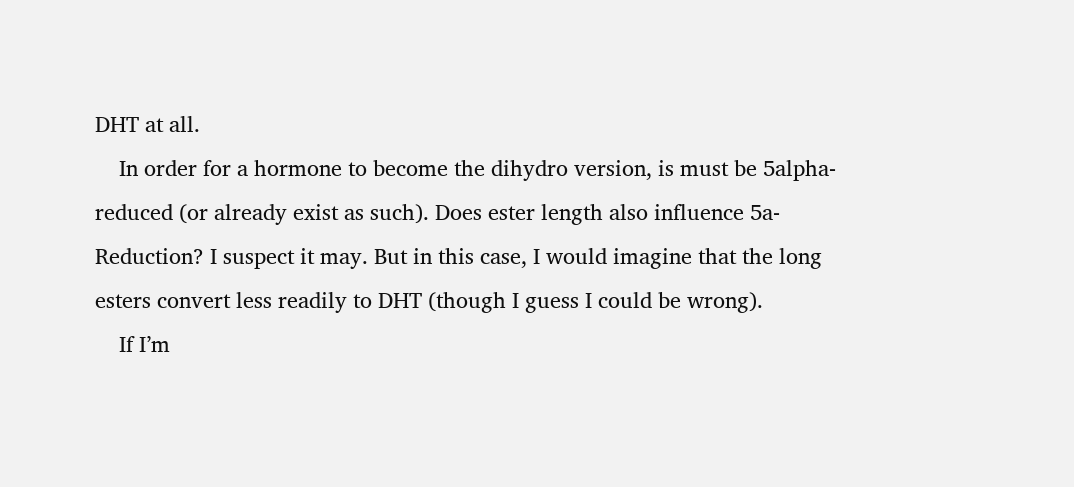DHT at all.
    In order for a hormone to become the dihydro version, is must be 5alpha-reduced (or already exist as such). Does ester length also influence 5a-Reduction? I suspect it may. But in this case, I would imagine that the long esters convert less readily to DHT (though I guess I could be wrong).
    If I’m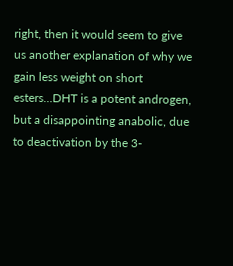right, then it would seem to give us another explanation of why we gain less weight on short esters…DHT is a potent androgen, but a disappointing anabolic, due to deactivation by the 3-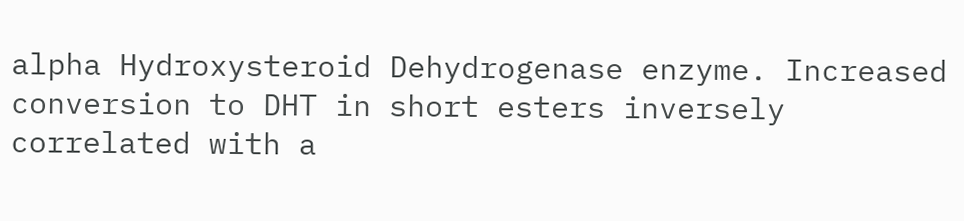alpha Hydroxysteroid Dehydrogenase enzyme. Increased conversion to DHT in short esters inversely correlated with a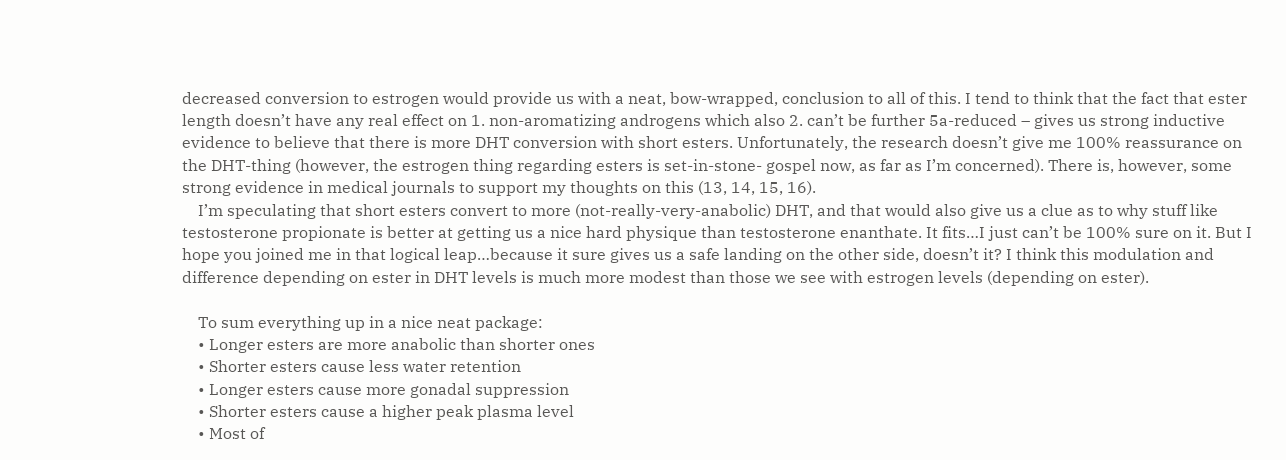decreased conversion to estrogen would provide us with a neat, bow-wrapped, conclusion to all of this. I tend to think that the fact that ester length doesn’t have any real effect on 1. non-aromatizing androgens which also 2. can’t be further 5a-reduced – gives us strong inductive evidence to believe that there is more DHT conversion with short esters. Unfortunately, the research doesn’t give me 100% reassurance on the DHT-thing (however, the estrogen thing regarding esters is set-in-stone- gospel now, as far as I’m concerned). There is, however, some strong evidence in medical journals to support my thoughts on this (13, 14, 15, 16).
    I’m speculating that short esters convert to more (not-really-very-anabolic) DHT, and that would also give us a clue as to why stuff like testosterone propionate is better at getting us a nice hard physique than testosterone enanthate. It fits…I just can’t be 100% sure on it. But I hope you joined me in that logical leap…because it sure gives us a safe landing on the other side, doesn’t it? I think this modulation and difference depending on ester in DHT levels is much more modest than those we see with estrogen levels (depending on ester).

    To sum everything up in a nice neat package:
    • Longer esters are more anabolic than shorter ones
    • Shorter esters cause less water retention
    • Longer esters cause more gonadal suppression
    • Shorter esters cause a higher peak plasma level
    • Most of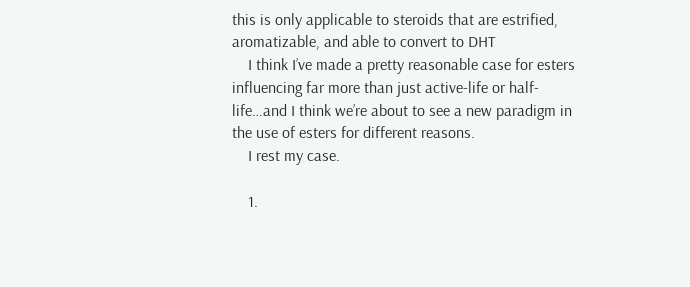this is only applicable to steroids that are estrified, aromatizable, and able to convert to DHT
    I think I’ve made a pretty reasonable case for esters influencing far more than just active-life or half-life…and I think we’re about to see a new paradigm in the use of esters for different reasons.
    I rest my case.

    1.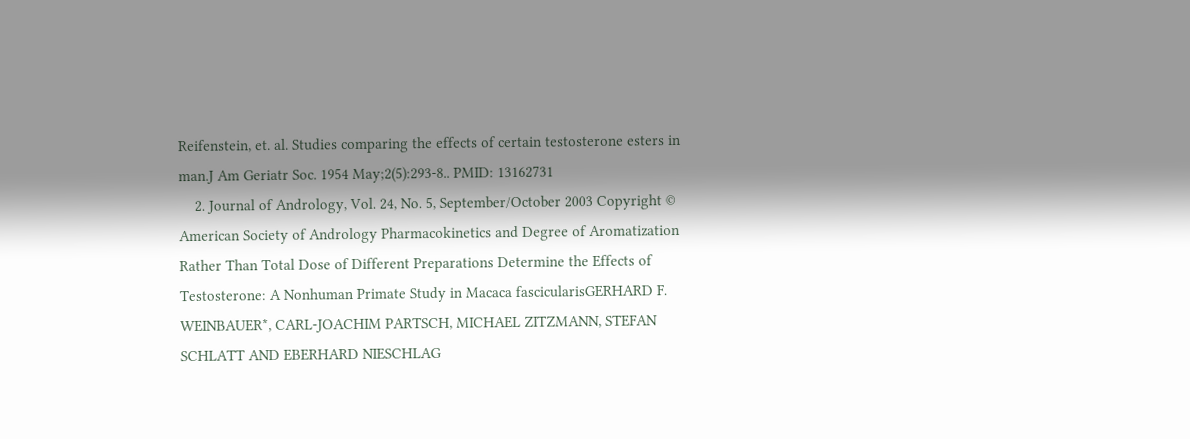Reifenstein, et. al. Studies comparing the effects of certain testosterone esters in man.J Am Geriatr Soc. 1954 May;2(5):293-8.. PMID: 13162731
    2. Journal of Andrology, Vol. 24, No. 5, September/October 2003 Copyright © American Society of Andrology Pharmacokinetics and Degree of Aromatization Rather Than Total Dose of Different Preparations Determine the Effects of Testosterone: A Nonhuman Primate Study in Macaca fascicularisGERHARD F. WEINBAUER*, CARL-JOACHIM PARTSCH, MICHAEL ZITZMANN, STEFAN SCHLATT AND EBERHARD NIESCHLAG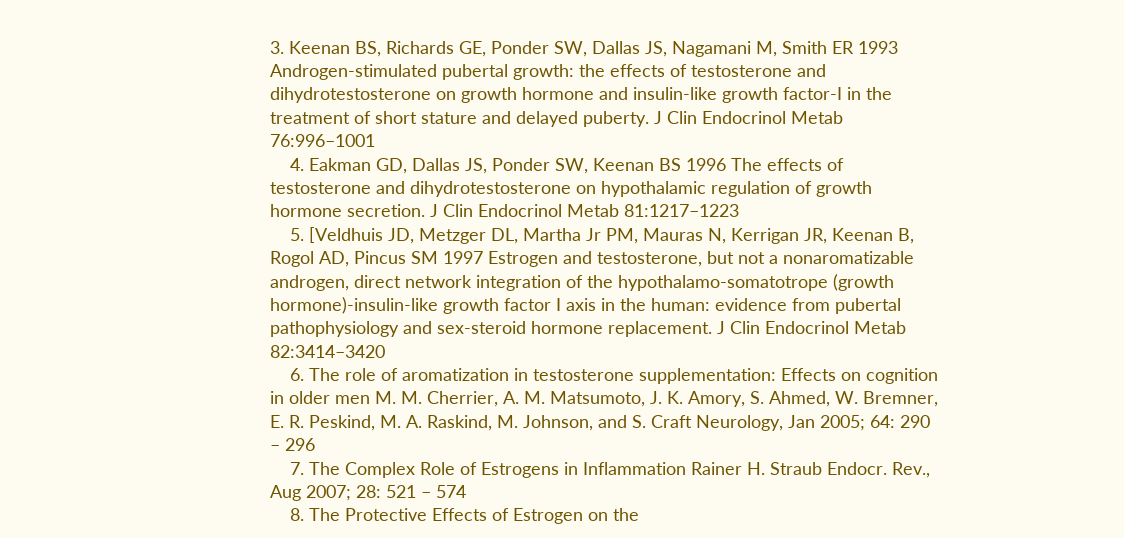3. Keenan BS, Richards GE, Ponder SW, Dallas JS, Nagamani M, Smith ER 1993 Androgen-stimulated pubertal growth: the effects of testosterone and dihydrotestosterone on growth hormone and insulin-like growth factor-I in the treatment of short stature and delayed puberty. J Clin Endocrinol Metab 76:996–1001
    4. Eakman GD, Dallas JS, Ponder SW, Keenan BS 1996 The effects of testosterone and dihydrotestosterone on hypothalamic regulation of growth hormone secretion. J Clin Endocrinol Metab 81:1217–1223
    5. [Veldhuis JD, Metzger DL, Martha Jr PM, Mauras N, Kerrigan JR, Keenan B, Rogol AD, Pincus SM 1997 Estrogen and testosterone, but not a nonaromatizable androgen, direct network integration of the hypothalamo-somatotrope (growth hormone)-insulin-like growth factor I axis in the human: evidence from pubertal pathophysiology and sex-steroid hormone replacement. J Clin Endocrinol Metab 82:3414–3420
    6. The role of aromatization in testosterone supplementation: Effects on cognition in older men M. M. Cherrier, A. M. Matsumoto, J. K. Amory, S. Ahmed, W. Bremner, E. R. Peskind, M. A. Raskind, M. Johnson, and S. Craft Neurology, Jan 2005; 64: 290 – 296
    7. The Complex Role of Estrogens in Inflammation Rainer H. Straub Endocr. Rev., Aug 2007; 28: 521 – 574
    8. The Protective Effects of Estrogen on the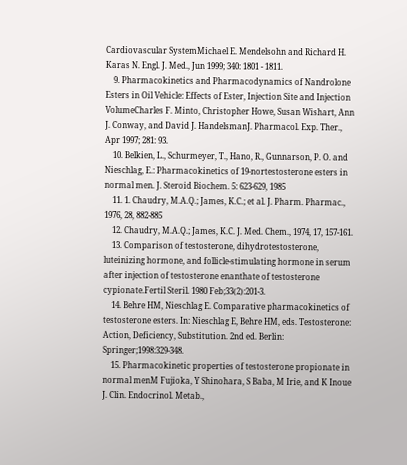Cardiovascular SystemMichael E. Mendelsohn and Richard H. Karas N. Engl. J. Med., Jun 1999; 340: 1801 - 1811.
    9. Pharmacokinetics and Pharmacodynamics of Nandrolone Esters in Oil Vehicle: Effects of Ester, Injection Site and Injection VolumeCharles F. Minto, Christopher Howe, Susan Wishart, Ann J. Conway, and David J. HandelsmanJ. Pharmacol. Exp. Ther., Apr 1997; 281: 93.
    10. Belkien, L., Schurmeyer, T., Hano, R., Gunnarson, P. O. and Nieschlag, E.: Pharmacokinetics of 19-nortestosterone esters in normal men. J. Steroid Biochem. 5: 623-629, 1985
    11. 1. Chaudry, M.A.Q.; James, K.C.; et al. J. Pharm. Pharmac., 1976, 28, 882-885
    12. Chaudry, M.A.Q.; James, K.C. J. Med. Chem., 1974, 17, 157-161.
    13. Comparison of testosterone, dihydrotestosterone, luteinizing hormone, and follicle-stimulating hormone in serum after injection of testosterone enanthate of testosterone cypionate.Fertil Steril. 1980 Feb;33(2):201-3.
    14. Behre HM, Nieschlag E. Comparative pharmacokinetics of testosterone esters. In: Nieschlag E, Behre HM, eds. Testosterone: Action, Deficiency, Substitution. 2nd ed. Berlin: Springer;1998:329-348.
    15. Pharmacokinetic properties of testosterone propionate in normal menM Fujioka, Y Shinohara, S Baba, M Irie, and K Inoue J. Clin. Endocrinol. Metab.,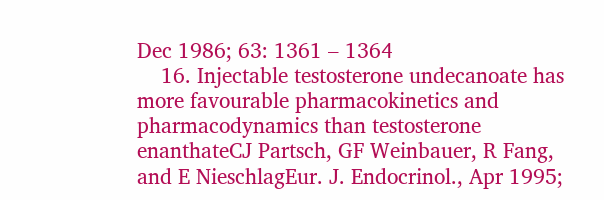Dec 1986; 63: 1361 – 1364
    16. Injectable testosterone undecanoate has more favourable pharmacokinetics and pharmacodynamics than testosterone enanthateCJ Partsch, GF Weinbauer, R Fang, and E NieschlagEur. J. Endocrinol., Apr 1995;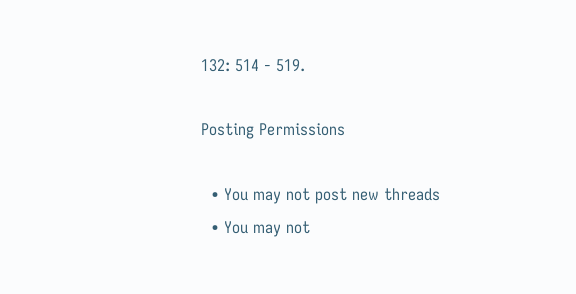132: 514 - 519.

Posting Permissions

  • You may not post new threads
  • You may not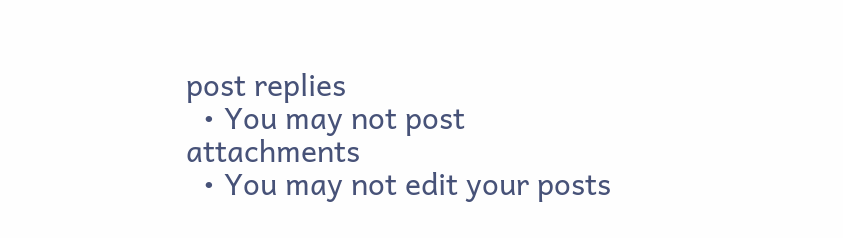post replies
  • You may not post attachments
  • You may not edit your posts